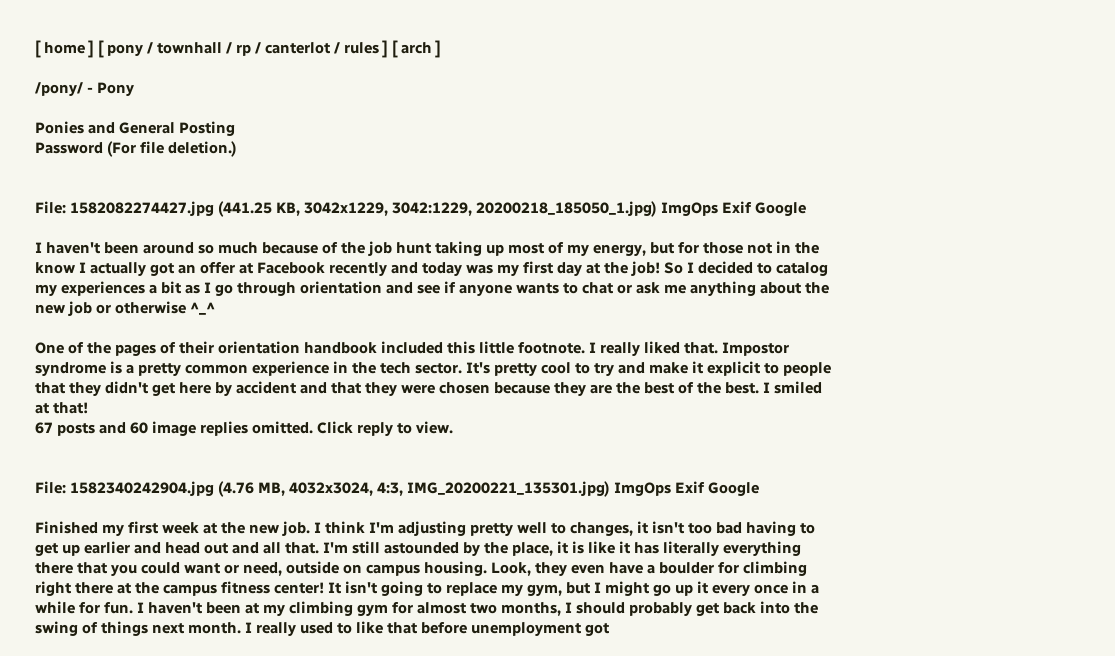[ home ] [ pony / townhall / rp / canterlot / rules ] [ arch ]

/pony/ - Pony

Ponies and General Posting
Password (For file deletion.)


File: 1582082274427.jpg (441.25 KB, 3042x1229, 3042:1229, 20200218_185050_1.jpg) ImgOps Exif Google

I haven't been around so much because of the job hunt taking up most of my energy, but for those not in the know I actually got an offer at Facebook recently and today was my first day at the job! So I decided to catalog my experiences a bit as I go through orientation and see if anyone wants to chat or ask me anything about the new job or otherwise ^_^

One of the pages of their orientation handbook included this little footnote. I really liked that. Impostor syndrome is a pretty common experience in the tech sector. It's pretty cool to try and make it explicit to people that they didn't get here by accident and that they were chosen because they are the best of the best. I smiled at that!
67 posts and 60 image replies omitted. Click reply to view.


File: 1582340242904.jpg (4.76 MB, 4032x3024, 4:3, IMG_20200221_135301.jpg) ImgOps Exif Google

Finished my first week at the new job. I think I'm adjusting pretty well to changes, it isn't too bad having to get up earlier and head out and all that. I'm still astounded by the place, it is like it has literally everything there that you could want or need, outside on campus housing. Look, they even have a boulder for climbing right there at the campus fitness center! It isn't going to replace my gym, but I might go up it every once in a while for fun. I haven't been at my climbing gym for almost two months, I should probably get back into the swing of things next month. I really used to like that before unemployment got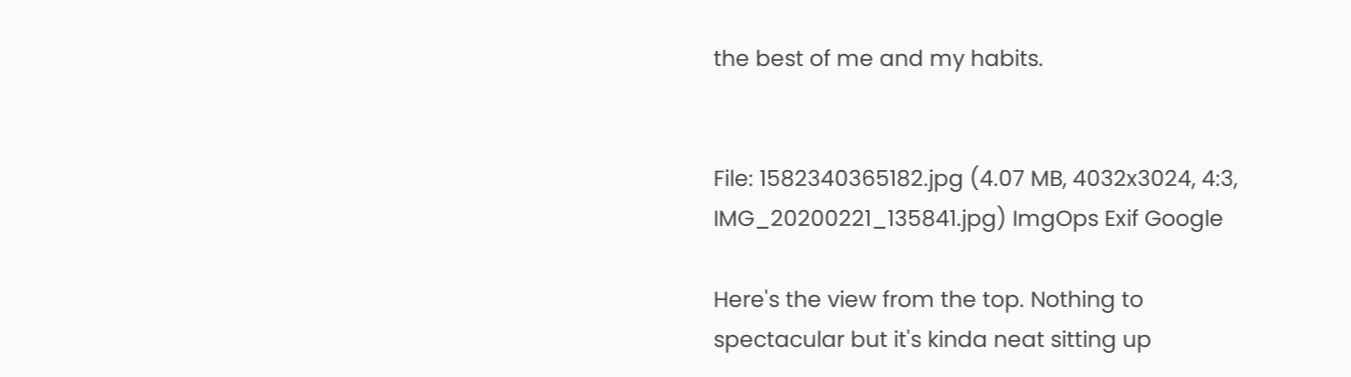the best of me and my habits.


File: 1582340365182.jpg (4.07 MB, 4032x3024, 4:3, IMG_20200221_135841.jpg) ImgOps Exif Google

Here's the view from the top. Nothing to spectacular but it's kinda neat sitting up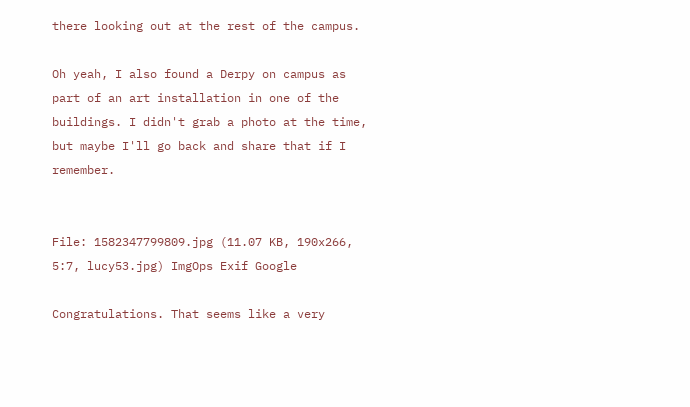there looking out at the rest of the campus.

Oh yeah, I also found a Derpy on campus as part of an art installation in one of the buildings. I didn't grab a photo at the time, but maybe I'll go back and share that if I remember.


File: 1582347799809.jpg (11.07 KB, 190x266, 5:7, lucy53.jpg) ImgOps Exif Google

Congratulations. That seems like a very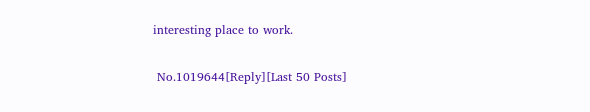interesting place to work.

 No.1019644[Reply][Last 50 Posts]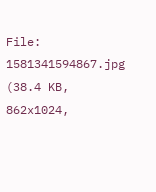File: 1581341594867.jpg (38.4 KB, 862x1024,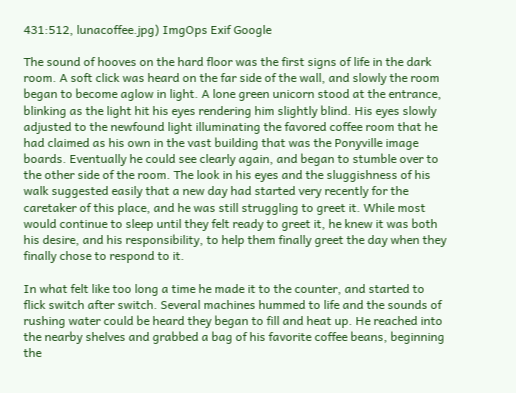431:512, lunacoffee.jpg) ImgOps Exif Google

The sound of hooves on the hard floor was the first signs of life in the dark room. A soft click was heard on the far side of the wall, and slowly the room began to become aglow in light. A lone green unicorn stood at the entrance, blinking as the light hit his eyes rendering him slightly blind. His eyes slowly adjusted to the newfound light illuminating the favored coffee room that he had claimed as his own in the vast building that was the Ponyville image boards. Eventually he could see clearly again, and began to stumble over to the other side of the room. The look in his eyes and the sluggishness of his walk suggested easily that a new day had started very recently for the caretaker of this place, and he was still struggling to greet it. While most would continue to sleep until they felt ready to greet it, he knew it was both his desire, and his responsibility, to help them finally greet the day when they finally chose to respond to it.

In what felt like too long a time he made it to the counter, and started to flick switch after switch. Several machines hummed to life and the sounds of rushing water could be heard they began to fill and heat up. He reached into the nearby shelves and grabbed a bag of his favorite coffee beans, beginning the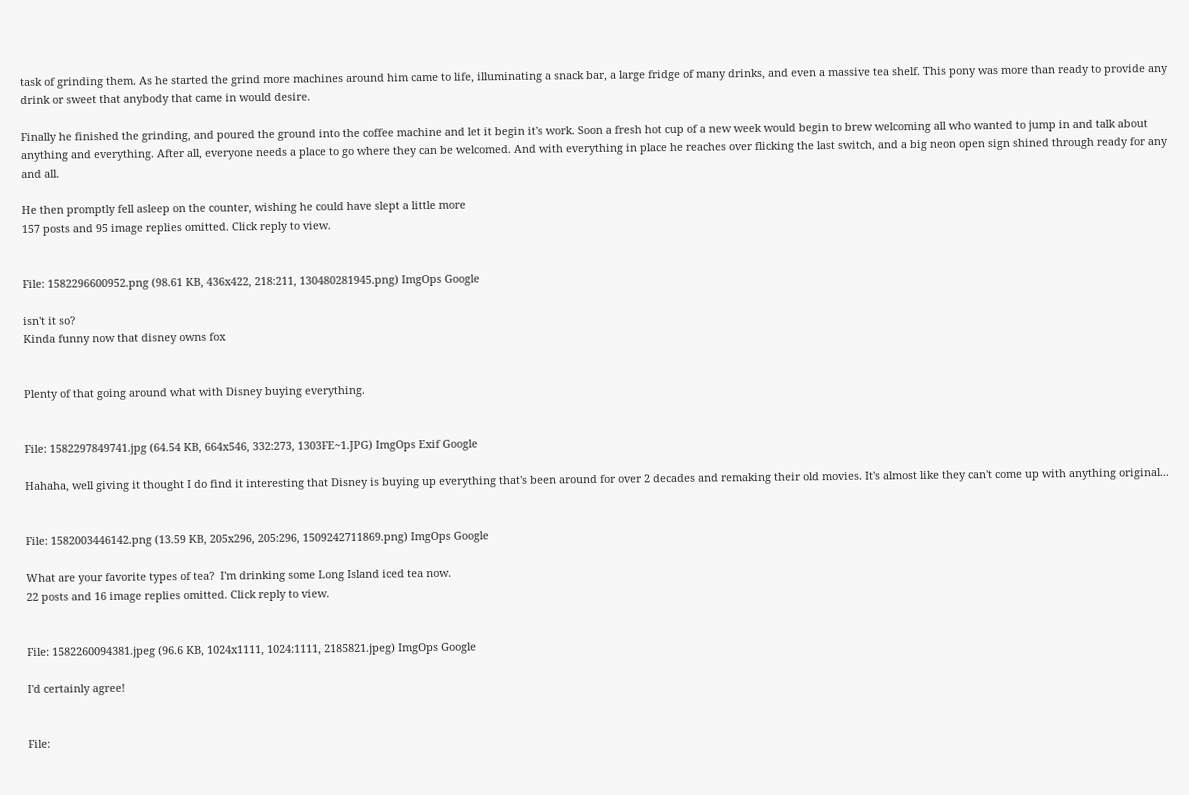task of grinding them. As he started the grind more machines around him came to life, illuminating a snack bar, a large fridge of many drinks, and even a massive tea shelf. This pony was more than ready to provide any drink or sweet that anybody that came in would desire.

Finally he finished the grinding, and poured the ground into the coffee machine and let it begin it's work. Soon a fresh hot cup of a new week would begin to brew welcoming all who wanted to jump in and talk about anything and everything. After all, everyone needs a place to go where they can be welcomed. And with everything in place he reaches over flicking the last switch, and a big neon open sign shined through ready for any and all.

He then promptly fell asleep on the counter, wishing he could have slept a little more
157 posts and 95 image replies omitted. Click reply to view.


File: 1582296600952.png (98.61 KB, 436x422, 218:211, 130480281945.png) ImgOps Google

isn't it so?
Kinda funny now that disney owns fox


Plenty of that going around what with Disney buying everything.


File: 1582297849741.jpg (64.54 KB, 664x546, 332:273, 1303FE~1.JPG) ImgOps Exif Google

Hahaha, well giving it thought I do find it interesting that Disney is buying up everything that's been around for over 2 decades and remaking their old movies. It's almost like they can't come up with anything original...


File: 1582003446142.png (13.59 KB, 205x296, 205:296, 1509242711869.png) ImgOps Google

What are your favorite types of tea?  I'm drinking some Long Island iced tea now.
22 posts and 16 image replies omitted. Click reply to view.


File: 1582260094381.jpeg (96.6 KB, 1024x1111, 1024:1111, 2185821.jpeg) ImgOps Google

I'd certainly agree!


File: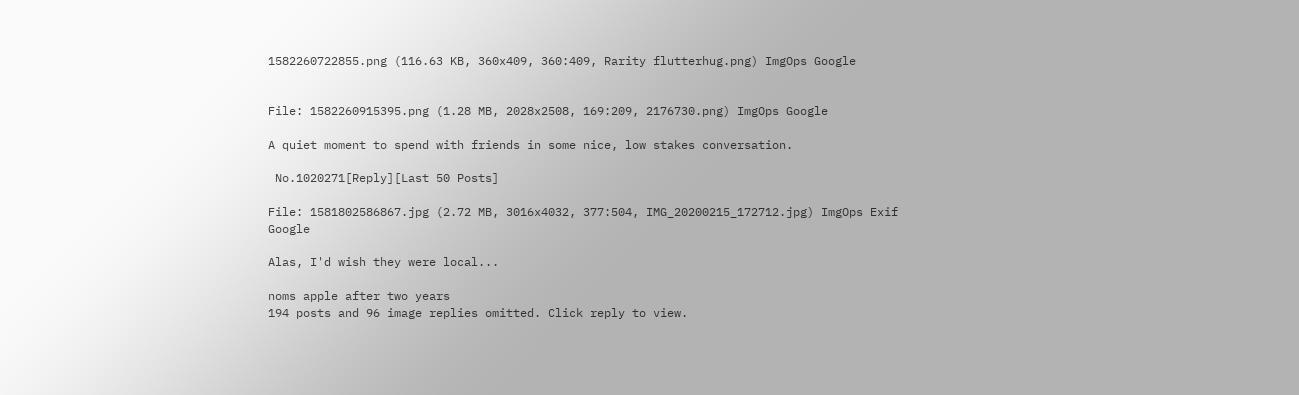1582260722855.png (116.63 KB, 360x409, 360:409, Rarity flutterhug.png) ImgOps Google


File: 1582260915395.png (1.28 MB, 2028x2508, 169:209, 2176730.png) ImgOps Google

A quiet moment to spend with friends in some nice, low stakes conversation.

 No.1020271[Reply][Last 50 Posts]

File: 1581802586867.jpg (2.72 MB, 3016x4032, 377:504, IMG_20200215_172712.jpg) ImgOps Exif Google

Alas, I'd wish they were local...

noms apple after two years
194 posts and 96 image replies omitted. Click reply to view.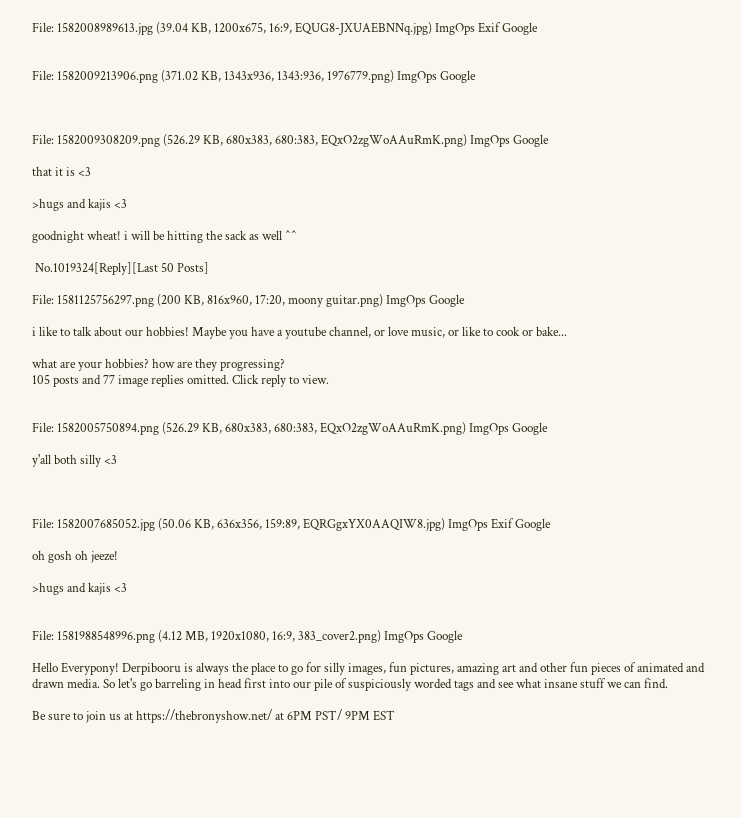File: 1582008989613.jpg (39.04 KB, 1200x675, 16:9, EQUG8-JXUAEBNNq.jpg) ImgOps Exif Google


File: 1582009213906.png (371.02 KB, 1343x936, 1343:936, 1976779.png) ImgOps Google



File: 1582009308209.png (526.29 KB, 680x383, 680:383, EQxO2zgWoAAuRmK.png) ImgOps Google

that it is <3

>hugs and kajis <3

goodnight wheat! i will be hitting the sack as well ^^

 No.1019324[Reply][Last 50 Posts]

File: 1581125756297.png (200 KB, 816x960, 17:20, moony guitar.png) ImgOps Google

i like to talk about our hobbies! Maybe you have a youtube channel, or love music, or like to cook or bake...

what are your hobbies? how are they progressing?
105 posts and 77 image replies omitted. Click reply to view.


File: 1582005750894.png (526.29 KB, 680x383, 680:383, EQxO2zgWoAAuRmK.png) ImgOps Google

y'all both silly <3



File: 1582007685052.jpg (50.06 KB, 636x356, 159:89, EQRGgxYX0AAQIW8.jpg) ImgOps Exif Google

oh gosh oh jeeze!

>hugs and kajis <3


File: 1581988548996.png (4.12 MB, 1920x1080, 16:9, 383_cover2.png) ImgOps Google

Hello Everypony! Derpibooru is always the place to go for silly images, fun pictures, amazing art and other fun pieces of animated and drawn media. So let's go barreling in head first into our pile of suspiciously worded tags and see what insane stuff we can find.

Be sure to join us at https://thebronyshow.net/ at 6PM PST/ 9PM EST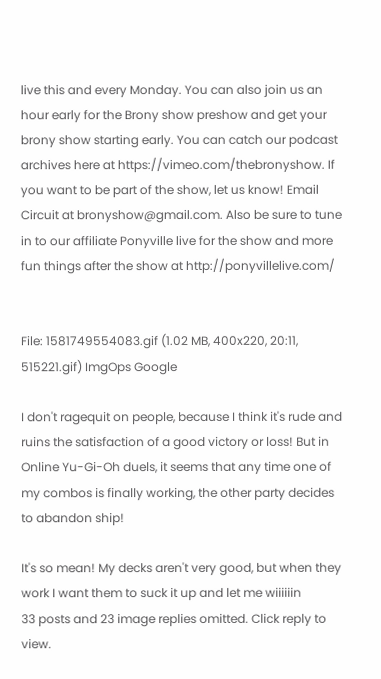live this and every Monday. You can also join us an hour early for the Brony show preshow and get your brony show starting early. You can catch our podcast archives here at https://vimeo.com/thebronyshow. If you want to be part of the show, let us know! Email Circuit at bronyshow@gmail.com. Also be sure to tune in to our affiliate Ponyville live for the show and more fun things after the show at http://ponyvillelive.com/


File: 1581749554083.gif (1.02 MB, 400x220, 20:11, 515221.gif) ImgOps Google

I don't ragequit on people, because I think it's rude and ruins the satisfaction of a good victory or loss! But in Online Yu-Gi-Oh duels, it seems that any time one of my combos is finally working, the other party decides to abandon ship!

It's so mean! My decks aren't very good, but when they work I want them to suck it up and let me wiiiiiin
33 posts and 23 image replies omitted. Click reply to view.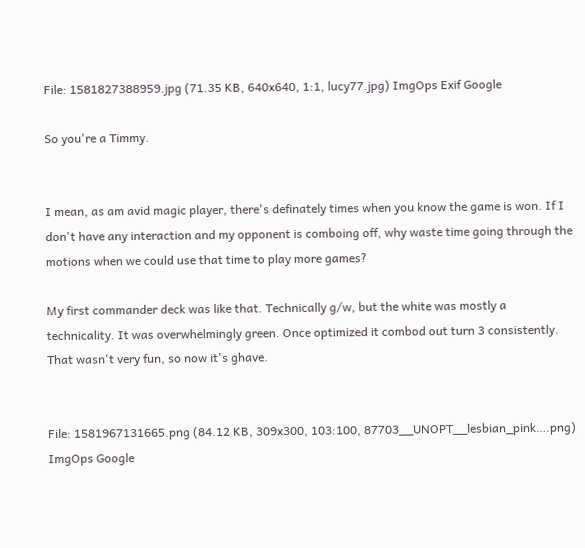File: 1581827388959.jpg (71.35 KB, 640x640, 1:1, lucy77.jpg) ImgOps Exif Google

So you're a Timmy.


I mean, as am avid magic player, there's definately times when you know the game is won. If I don't have any interaction and my opponent is comboing off, why waste time going through the motions when we could use that time to play more games?

My first commander deck was like that. Technically g/w, but the white was mostly a technicality. It was overwhelmingly green. Once optimized it combod out turn 3 consistently. That wasn't very fun, so now it's ghave.


File: 1581967131665.png (84.12 KB, 309x300, 103:100, 87703__UNOPT__lesbian_pink….png) ImgOps Google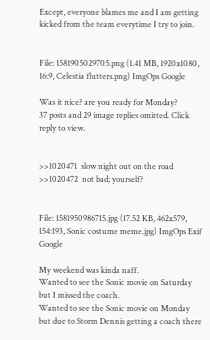Except, everyone blames me and I am getting kicked from the team everytime I try to join.


File: 1581905029705.png (1.41 MB, 1920x1080, 16:9, Celestia flutters.png) ImgOps Google

Was it nice? are you ready for Monday?
37 posts and 29 image replies omitted. Click reply to view.


>>1020471  slow night out on the road
>>1020472  not bad; yourself?


File: 1581950986715.jpg (17.52 KB, 462x579, 154:193, Sonic costume meme.jpg) ImgOps Exif Google

My weekend was kinda naff.
Wanted to see the Sonic movie on Saturday but I missed the coach.
Wanted to see the Sonic movie on Monday but due to Storm Dennis getting a coach there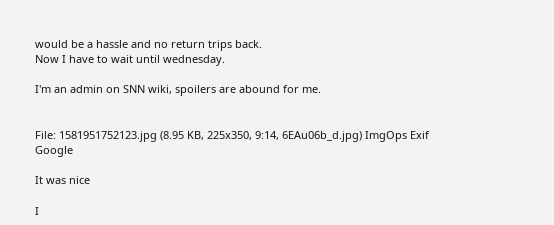would be a hassle and no return trips back.
Now I have to wait until wednesday.

I'm an admin on SNN wiki, spoilers are abound for me.


File: 1581951752123.jpg (8.95 KB, 225x350, 9:14, 6EAu06b_d.jpg) ImgOps Exif Google

It was nice

I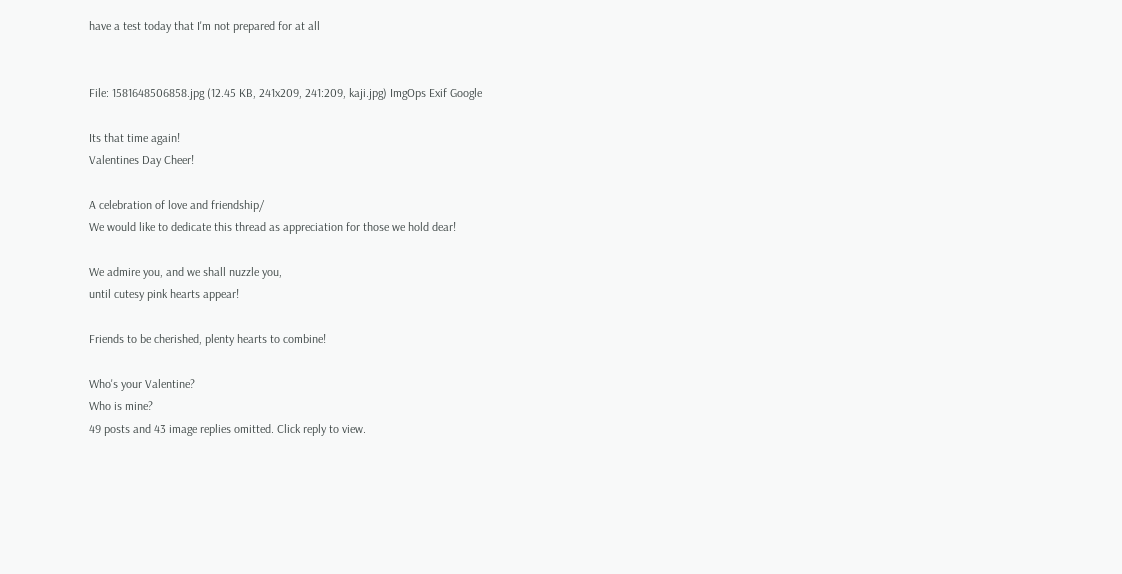have a test today that I'm not prepared for at all


File: 1581648506858.jpg (12.45 KB, 241x209, 241:209, kaji.jpg) ImgOps Exif Google

Its that time again!
Valentines Day Cheer!

A celebration of love and friendship/
We would like to dedicate this thread as appreciation for those we hold dear!

We admire you, and we shall nuzzle you,
until cutesy pink hearts appear!

Friends to be cherished, plenty hearts to combine!

Who's your Valentine?
Who is mine?
49 posts and 43 image replies omitted. Click reply to view.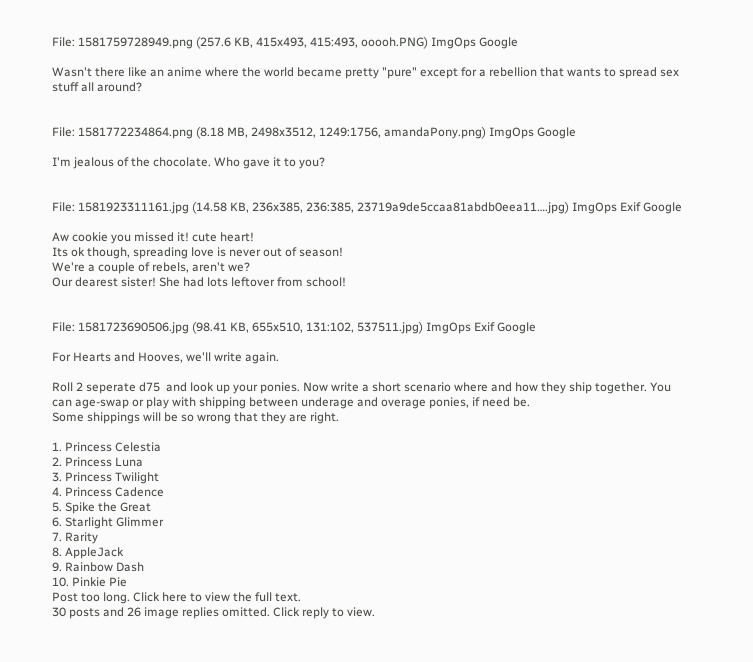File: 1581759728949.png (257.6 KB, 415x493, 415:493, ooooh.PNG) ImgOps Google

Wasn't there like an anime where the world became pretty "pure" except for a rebellion that wants to spread sex stuff all around?


File: 1581772234864.png (8.18 MB, 2498x3512, 1249:1756, amandaPony.png) ImgOps Google

I'm jealous of the chocolate. Who gave it to you?


File: 1581923311161.jpg (14.58 KB, 236x385, 236:385, 23719a9de5ccaa81abdb0eea11….jpg) ImgOps Exif Google

Aw cookie you missed it! cute heart!
Its ok though, spreading love is never out of season!
We're a couple of rebels, aren't we?
Our dearest sister! She had lots leftover from school!


File: 1581723690506.jpg (98.41 KB, 655x510, 131:102, 537511.jpg) ImgOps Exif Google

For Hearts and Hooves, we'll write again.

Roll 2 seperate d75  and look up your ponies. Now write a short scenario where and how they ship together. You can age-swap or play with shipping between underage and overage ponies, if need be.
Some shippings will be so wrong that they are right.

1. Princess Celestia
2. Princess Luna
3. Princess Twilight
4. Princess Cadence
5. Spike the Great
6. Starlight Glimmer
7. Rarity
8. AppleJack
9. Rainbow Dash
10. Pinkie Pie
Post too long. Click here to view the full text.
30 posts and 26 image replies omitted. Click reply to view.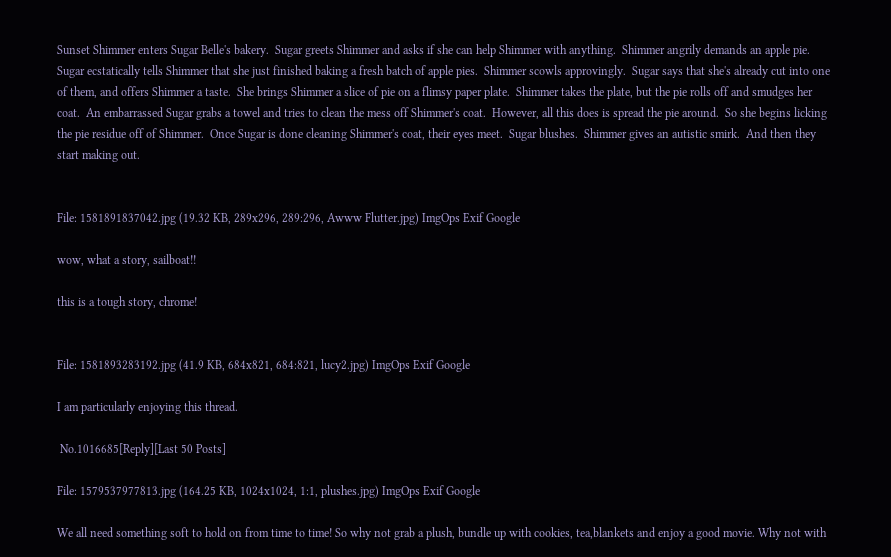Sunset Shimmer enters Sugar Belle's bakery.  Sugar greets Shimmer and asks if she can help Shimmer with anything.  Shimmer angrily demands an apple pie.  Sugar ecstatically tells Shimmer that she just finished baking a fresh batch of apple pies.  Shimmer scowls approvingly.  Sugar says that she's already cut into one of them, and offers Shimmer a taste.  She brings Shimmer a slice of pie on a flimsy paper plate.  Shimmer takes the plate, but the pie rolls off and smudges her coat.  An embarrassed Sugar grabs a towel and tries to clean the mess off Shimmer's coat.  However, all this does is spread the pie around.  So she begins licking the pie residue off of Shimmer.  Once Sugar is done cleaning Shimmer's coat, their eyes meet.  Sugar blushes.  Shimmer gives an autistic smirk.  And then they start making out.


File: 1581891837042.jpg (19.32 KB, 289x296, 289:296, Awww Flutter.jpg) ImgOps Exif Google

wow, what a story, sailboat!!

this is a tough story, chrome!


File: 1581893283192.jpg (41.9 KB, 684x821, 684:821, lucy2.jpg) ImgOps Exif Google

I am particularly enjoying this thread.

 No.1016685[Reply][Last 50 Posts]

File: 1579537977813.jpg (164.25 KB, 1024x1024, 1:1, plushes.jpg) ImgOps Exif Google

We all need something soft to hold on from time to time! So why not grab a plush, bundle up with cookies, tea,blankets and enjoy a good movie. Why not with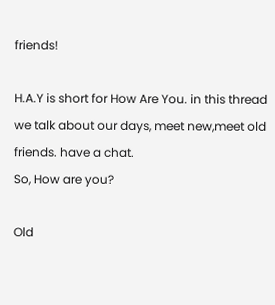friends!

H.A.Y is short for How Are You. in this thread we talk about our days, meet new,meet old friends. have a chat.
So, How are you?

Old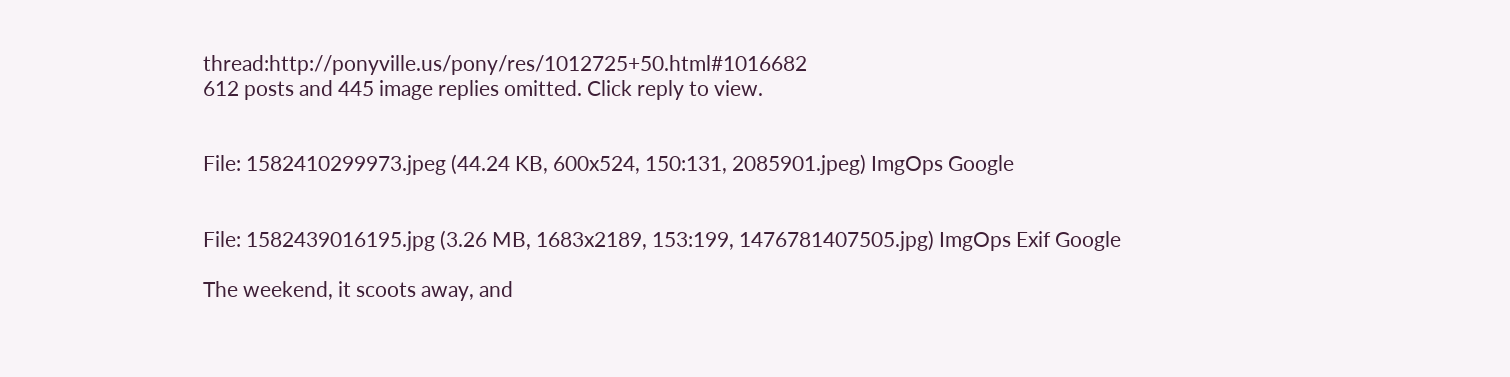thread:http://ponyville.us/pony/res/1012725+50.html#1016682
612 posts and 445 image replies omitted. Click reply to view.


File: 1582410299973.jpeg (44.24 KB, 600x524, 150:131, 2085901.jpeg) ImgOps Google


File: 1582439016195.jpg (3.26 MB, 1683x2189, 153:199, 1476781407505.jpg) ImgOps Exif Google

The weekend, it scoots away, and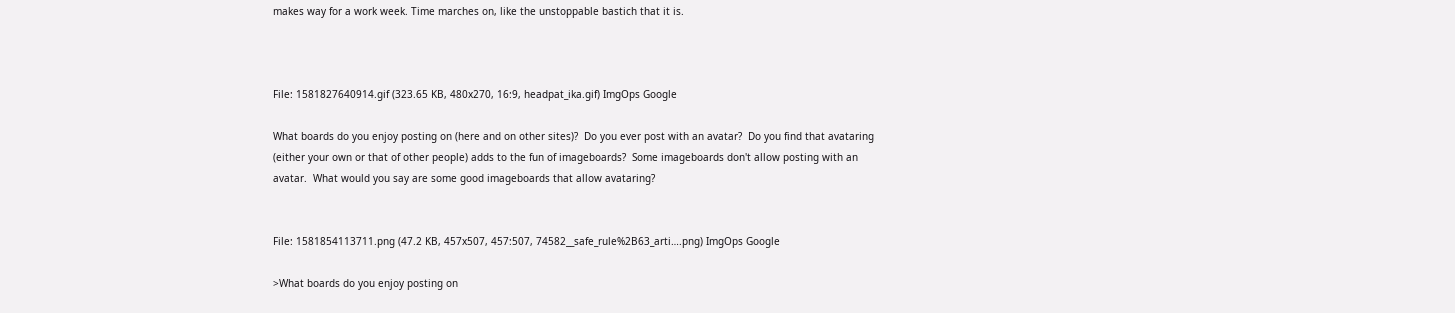makes way for a work week. Time marches on, like the unstoppable bastich that it is.



File: 1581827640914.gif (323.65 KB, 480x270, 16:9, headpat_ika.gif) ImgOps Google

What boards do you enjoy posting on (here and on other sites)?  Do you ever post with an avatar?  Do you find that avataring (either your own or that of other people) adds to the fun of imageboards?  Some imageboards don't allow posting with an avatar.  What would you say are some good imageboards that allow avataring?


File: 1581854113711.png (47.2 KB, 457x507, 457:507, 74582__safe_rule%2B63_arti….png) ImgOps Google

>What boards do you enjoy posting on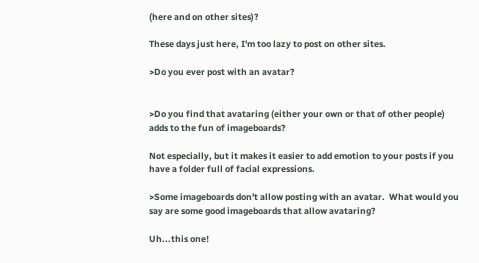(here and on other sites)?

These days just here, I'm too lazy to post on other sites.

>Do you ever post with an avatar?


>Do you find that avataring (either your own or that of other people) adds to the fun of imageboards?

Not especially, but it makes it easier to add emotion to your posts if you have a folder full of facial expressions.

>Some imageboards don't allow posting with an avatar.  What would you say are some good imageboards that allow avataring?

Uh...this one!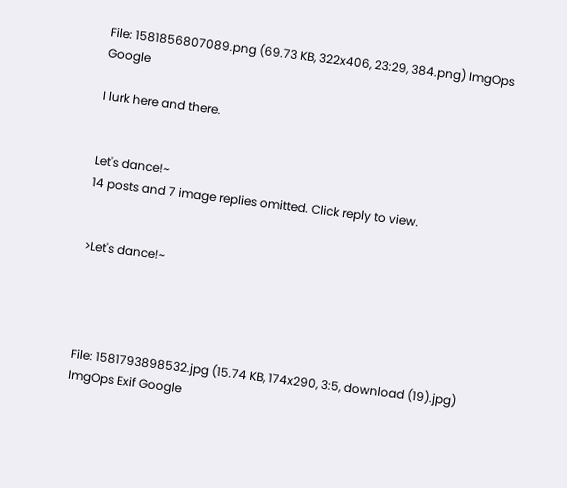File: 1581856807089.png (69.73 KB, 322x406, 23:29, 384.png) ImgOps Google

I lurk here and there.


Let's dance!~
14 posts and 7 image replies omitted. Click reply to view.


>Let's dance!~




File: 1581793898532.jpg (15.74 KB, 174x290, 3:5, download (19).jpg) ImgOps Exif Google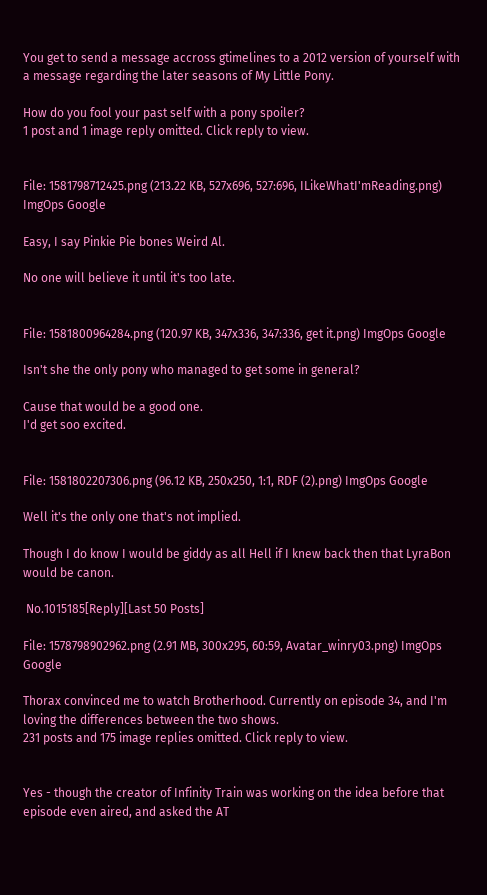You get to send a message accross gtimelines to a 2012 version of yourself with a message regarding the later seasons of My Little Pony.

How do you fool your past self with a pony spoiler?
1 post and 1 image reply omitted. Click reply to view.


File: 1581798712425.png (213.22 KB, 527x696, 527:696, ILikeWhatI'mReading.png) ImgOps Google

Easy, I say Pinkie Pie bones Weird Al.

No one will believe it until it's too late.


File: 1581800964284.png (120.97 KB, 347x336, 347:336, get it.png) ImgOps Google

Isn't she the only pony who managed to get some in general?

Cause that would be a good one.
I'd get soo excited.


File: 1581802207306.png (96.12 KB, 250x250, 1:1, RDF (2).png) ImgOps Google

Well it's the only one that's not implied.

Though I do know I would be giddy as all Hell if I knew back then that LyraBon would be canon.

 No.1015185[Reply][Last 50 Posts]

File: 1578798902962.png (2.91 MB, 300x295, 60:59, Avatar_winry03.png) ImgOps Google

Thorax convinced me to watch Brotherhood. Currently on episode 34, and I'm loving the differences between the two shows.
231 posts and 175 image replies omitted. Click reply to view.


Yes - though the creator of Infinity Train was working on the idea before that episode even aired, and asked the AT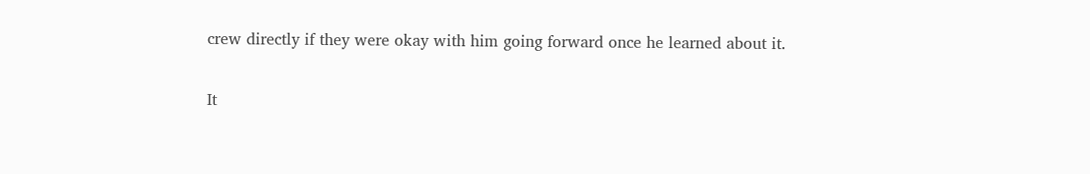crew directly if they were okay with him going forward once he learned about it.

It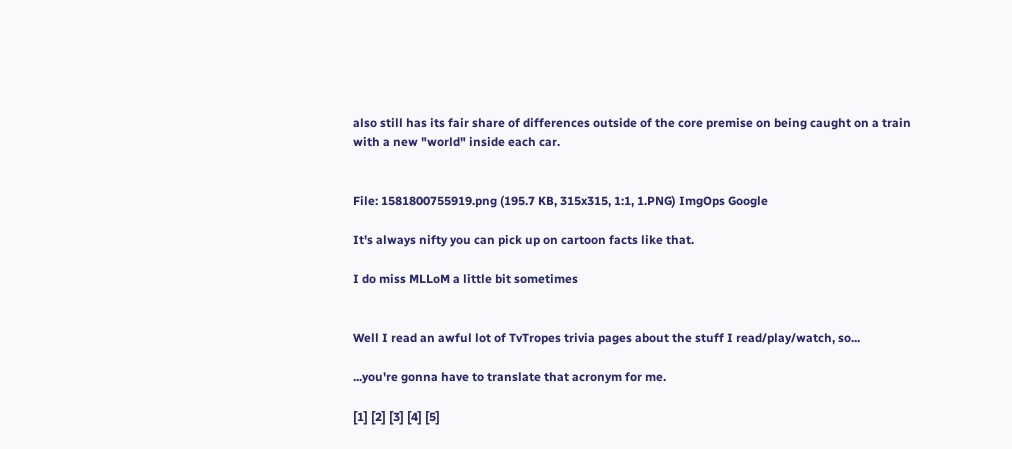also still has its fair share of differences outside of the core premise on being caught on a train with a new "world" inside each car.


File: 1581800755919.png (195.7 KB, 315x315, 1:1, 1.PNG) ImgOps Google

It's always nifty you can pick up on cartoon facts like that.

I do miss MLLoM a little bit sometimes


Well I read an awful lot of TvTropes trivia pages about the stuff I read/play/watch, so...

...you're gonna have to translate that acronym for me.

[1] [2] [3] [4] [5]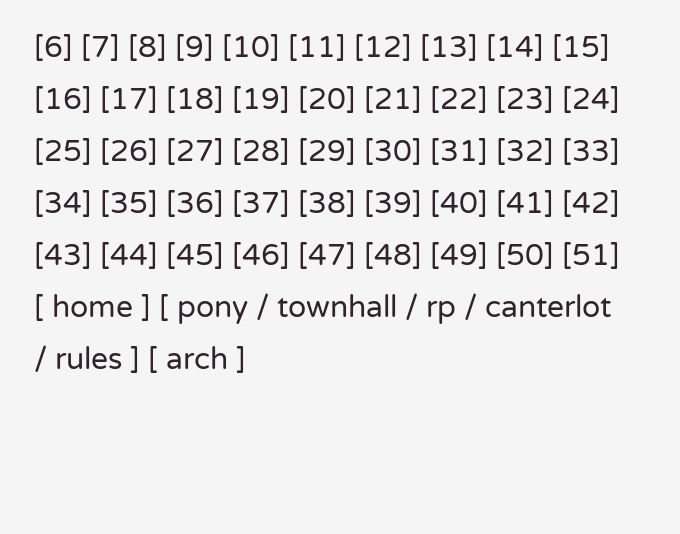[6] [7] [8] [9] [10] [11] [12] [13] [14] [15] [16] [17] [18] [19] [20] [21] [22] [23] [24] [25] [26] [27] [28] [29] [30] [31] [32] [33] [34] [35] [36] [37] [38] [39] [40] [41] [42] [43] [44] [45] [46] [47] [48] [49] [50] [51]
[ home ] [ pony / townhall / rp / canterlot / rules ] [ arch ]